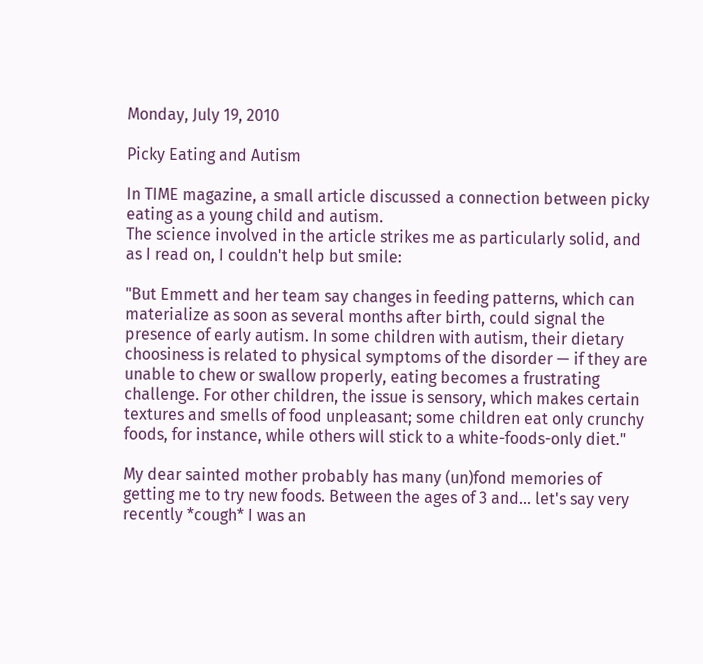Monday, July 19, 2010

Picky Eating and Autism

In TIME magazine, a small article discussed a connection between picky eating as a young child and autism.
The science involved in the article strikes me as particularly solid, and as I read on, I couldn't help but smile:

"But Emmett and her team say changes in feeding patterns, which can materialize as soon as several months after birth, could signal the presence of early autism. In some children with autism, their dietary choosiness is related to physical symptoms of the disorder — if they are unable to chew or swallow properly, eating becomes a frustrating challenge. For other children, the issue is sensory, which makes certain textures and smells of food unpleasant; some children eat only crunchy foods, for instance, while others will stick to a white-foods-only diet."

My dear sainted mother probably has many (un)fond memories of getting me to try new foods. Between the ages of 3 and... let's say very recently *cough* I was an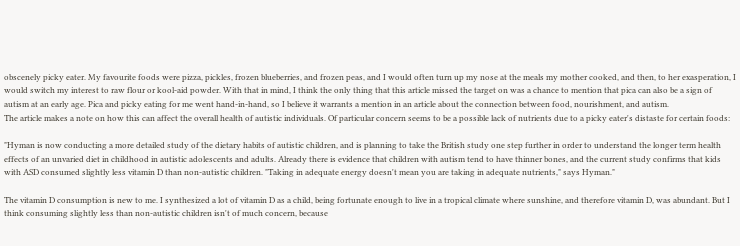obscenely picky eater. My favourite foods were pizza, pickles, frozen blueberries, and frozen peas, and I would often turn up my nose at the meals my mother cooked, and then, to her exasperation, I would switch my interest to raw flour or kool-aid powder. With that in mind, I think the only thing that this article missed the target on was a chance to mention that pica can also be a sign of autism at an early age. Pica and picky eating for me went hand-in-hand, so I believe it warrants a mention in an article about the connection between food, nourishment, and autism.
The article makes a note on how this can affect the overall health of autistic individuals. Of particular concern seems to be a possible lack of nutrients due to a picky eater's distaste for certain foods:

"Hyman is now conducting a more detailed study of the dietary habits of autistic children, and is planning to take the British study one step further in order to understand the longer term health effects of an unvaried diet in childhood in autistic adolescents and adults. Already there is evidence that children with autism tend to have thinner bones, and the current study confirms that kids with ASD consumed slightly less vitamin D than non-autistic children. "Taking in adequate energy doesn't mean you are taking in adequate nutrients," says Hyman."

The vitamin D consumption is new to me. I synthesized a lot of vitamin D as a child, being fortunate enough to live in a tropical climate where sunshine, and therefore vitamin D, was abundant. But I think consuming slightly less than non-autistic children isn't of much concern, because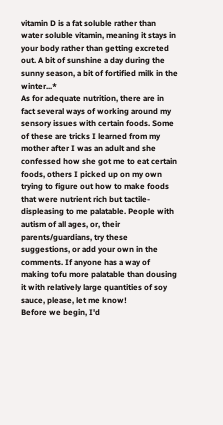vitamin D is a fat soluble rather than water soluble vitamin, meaning it stays in your body rather than getting excreted out. A bit of sunshine a day during the sunny season, a bit of fortified milk in the winter...*
As for adequate nutrition, there are in fact several ways of working around my sensory issues with certain foods. Some of these are tricks I learned from my mother after I was an adult and she confessed how she got me to eat certain foods, others I picked up on my own trying to figure out how to make foods that were nutrient rich but tactile-displeasing to me palatable. People with autism of all ages, or, their parents/guardians, try these suggestions, or add your own in the comments. If anyone has a way of making tofu more palatable than dousing it with relatively large quantities of soy sauce, please, let me know!
Before we begin, I'd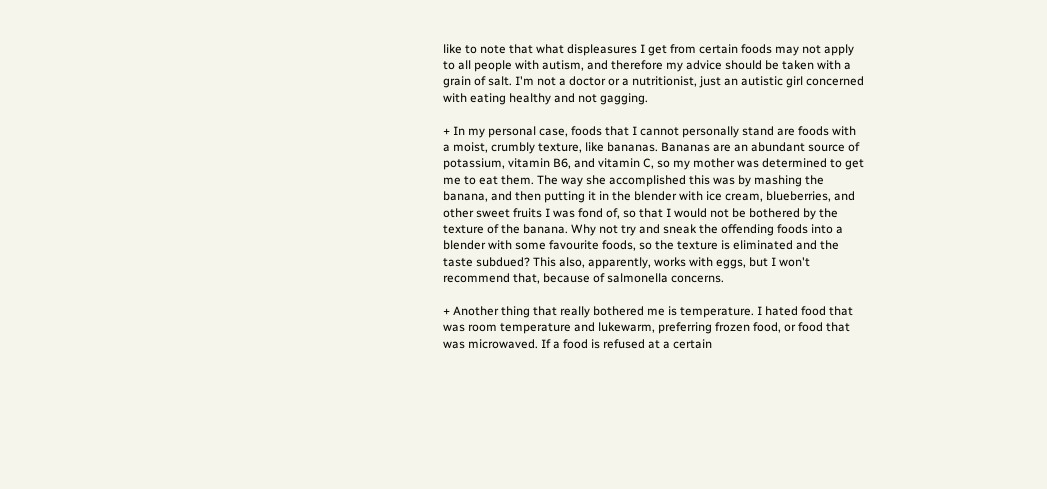like to note that what displeasures I get from certain foods may not apply to all people with autism, and therefore my advice should be taken with a grain of salt. I'm not a doctor or a nutritionist, just an autistic girl concerned with eating healthy and not gagging.

+ In my personal case, foods that I cannot personally stand are foods with a moist, crumbly texture, like bananas. Bananas are an abundant source of potassium, vitamin B6, and vitamin C, so my mother was determined to get me to eat them. The way she accomplished this was by mashing the banana, and then putting it in the blender with ice cream, blueberries, and other sweet fruits I was fond of, so that I would not be bothered by the texture of the banana. Why not try and sneak the offending foods into a blender with some favourite foods, so the texture is eliminated and the taste subdued? This also, apparently, works with eggs, but I won't recommend that, because of salmonella concerns.

+ Another thing that really bothered me is temperature. I hated food that was room temperature and lukewarm, preferring frozen food, or food that was microwaved. If a food is refused at a certain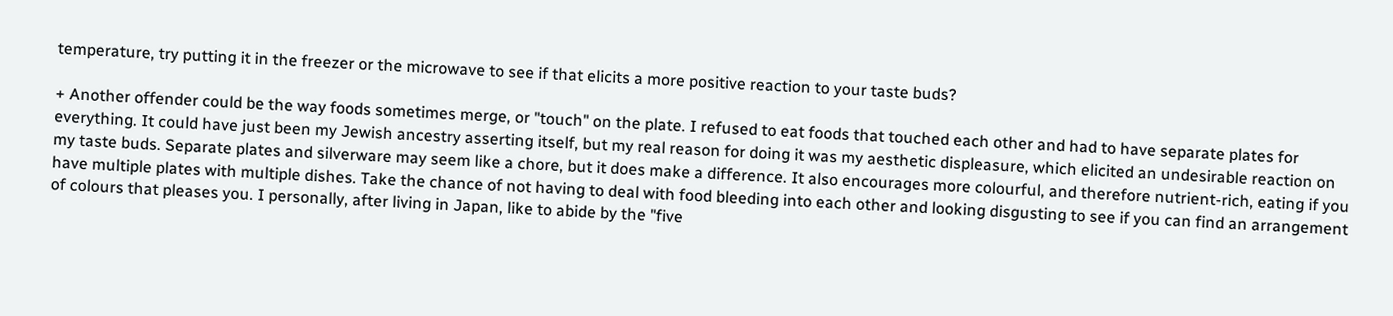temperature, try putting it in the freezer or the microwave to see if that elicits a more positive reaction to your taste buds?

+ Another offender could be the way foods sometimes merge, or "touch" on the plate. I refused to eat foods that touched each other and had to have separate plates for everything. It could have just been my Jewish ancestry asserting itself, but my real reason for doing it was my aesthetic displeasure, which elicited an undesirable reaction on my taste buds. Separate plates and silverware may seem like a chore, but it does make a difference. It also encourages more colourful, and therefore nutrient-rich, eating if you have multiple plates with multiple dishes. Take the chance of not having to deal with food bleeding into each other and looking disgusting to see if you can find an arrangement of colours that pleases you. I personally, after living in Japan, like to abide by the "five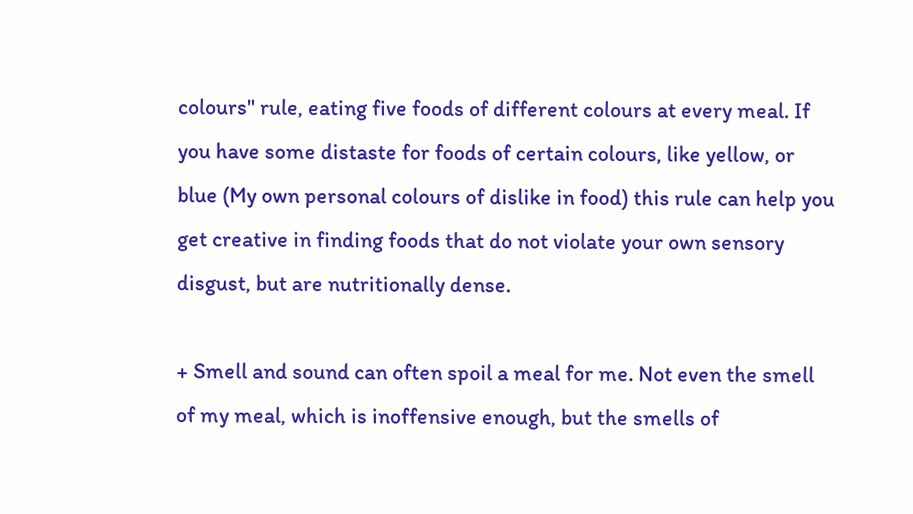colours" rule, eating five foods of different colours at every meal. If you have some distaste for foods of certain colours, like yellow, or blue (My own personal colours of dislike in food) this rule can help you get creative in finding foods that do not violate your own sensory disgust, but are nutritionally dense.

+ Smell and sound can often spoil a meal for me. Not even the smell of my meal, which is inoffensive enough, but the smells of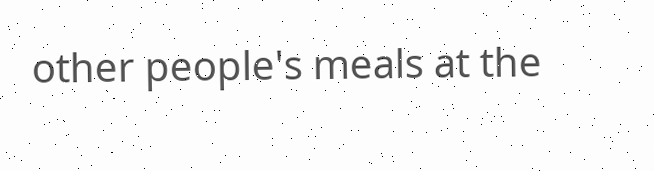other people's meals at the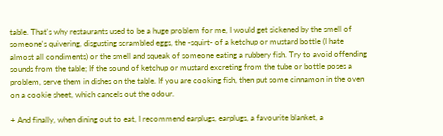table. That's why restaurants used to be a huge problem for me, I would get sickened by the smell of someone's quivering, disgusting scrambled eggs, the -squirt- of a ketchup or mustard bottle (I hate almost all condiments) or the smell and squeak of someone eating a rubbery fish. Try to avoid offending sounds from the table; If the sound of ketchup or mustard excreting from the tube or bottle poses a problem, serve them in dishes on the table. If you are cooking fish, then put some cinnamon in the oven on a cookie sheet, which cancels out the odour.

+ And finally, when dining out to eat, I recommend earplugs, earplugs, a favourite blanket, a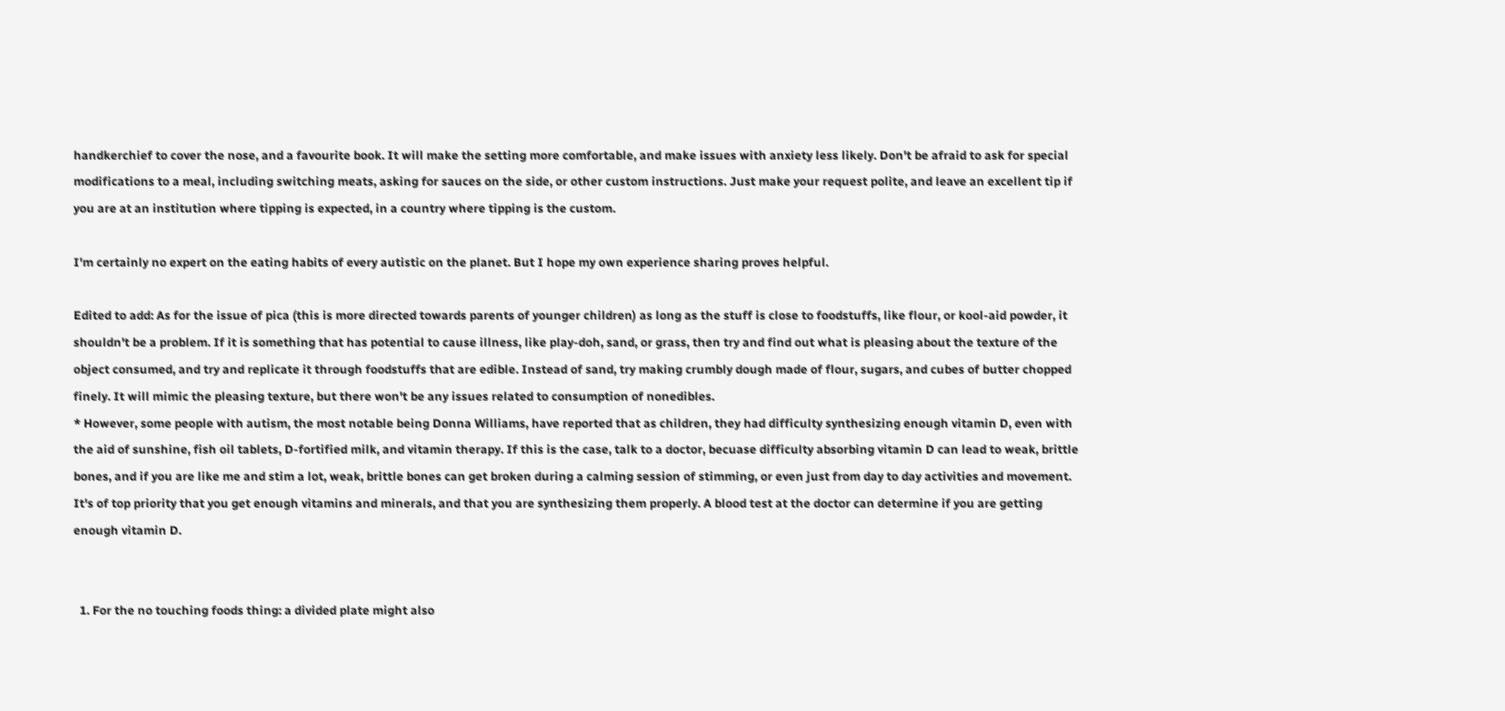handkerchief to cover the nose, and a favourite book. It will make the setting more comfortable, and make issues with anxiety less likely. Don't be afraid to ask for special modifications to a meal, including switching meats, asking for sauces on the side, or other custom instructions. Just make your request polite, and leave an excellent tip if you are at an institution where tipping is expected, in a country where tipping is the custom.

I'm certainly no expert on the eating habits of every autistic on the planet. But I hope my own experience sharing proves helpful.

Edited to add: As for the issue of pica (this is more directed towards parents of younger children) as long as the stuff is close to foodstuffs, like flour, or kool-aid powder, it shouldn't be a problem. If it is something that has potential to cause illness, like play-doh, sand, or grass, then try and find out what is pleasing about the texture of the object consumed, and try and replicate it through foodstuffs that are edible. Instead of sand, try making crumbly dough made of flour, sugars, and cubes of butter chopped finely. It will mimic the pleasing texture, but there won't be any issues related to consumption of nonedibles.
* However, some people with autism, the most notable being Donna Williams, have reported that as children, they had difficulty synthesizing enough vitamin D, even with the aid of sunshine, fish oil tablets, D-fortified milk, and vitamin therapy. If this is the case, talk to a doctor, becuase difficulty absorbing vitamin D can lead to weak, brittle bones, and if you are like me and stim a lot, weak, brittle bones can get broken during a calming session of stimming, or even just from day to day activities and movement. It's of top priority that you get enough vitamins and minerals, and that you are synthesizing them properly. A blood test at the doctor can determine if you are getting enough vitamin D.


  1. For the no touching foods thing: a divided plate might also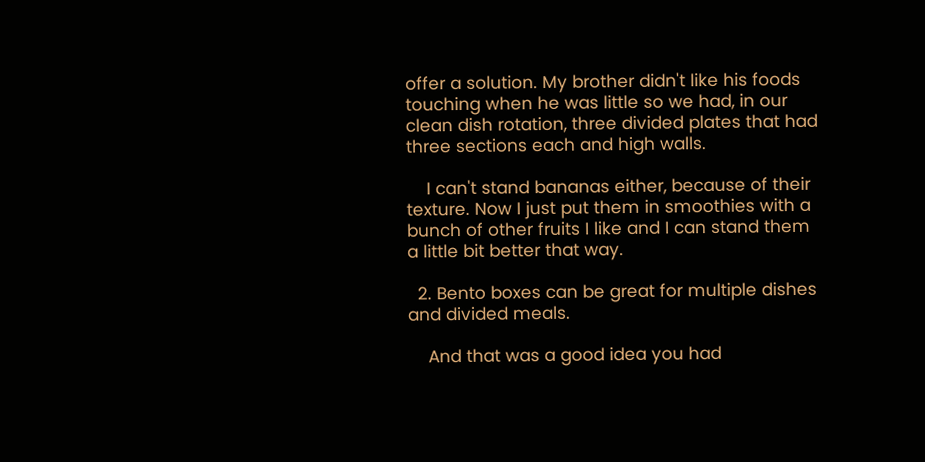offer a solution. My brother didn't like his foods touching when he was little so we had, in our clean dish rotation, three divided plates that had three sections each and high walls.

    I can't stand bananas either, because of their texture. Now I just put them in smoothies with a bunch of other fruits I like and I can stand them a little bit better that way.

  2. Bento boxes can be great for multiple dishes and divided meals.

    And that was a good idea you had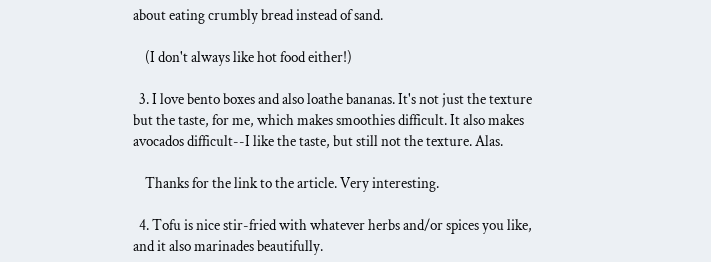about eating crumbly bread instead of sand.

    (I don't always like hot food either!)

  3. I love bento boxes and also loathe bananas. It's not just the texture but the taste, for me, which makes smoothies difficult. It also makes avocados difficult--I like the taste, but still not the texture. Alas.

    Thanks for the link to the article. Very interesting.

  4. Tofu is nice stir-fried with whatever herbs and/or spices you like, and it also marinades beautifully.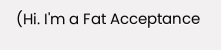(Hi. I'm a Fat Acceptance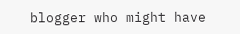blogger who might have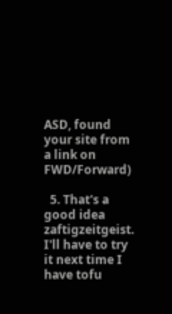ASD, found your site from a link on FWD/Forward)

  5. That's a good idea zaftigzeitgeist. I'll have to try it next time I have tofu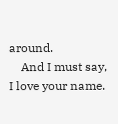around.
    And I must say, I love your name.